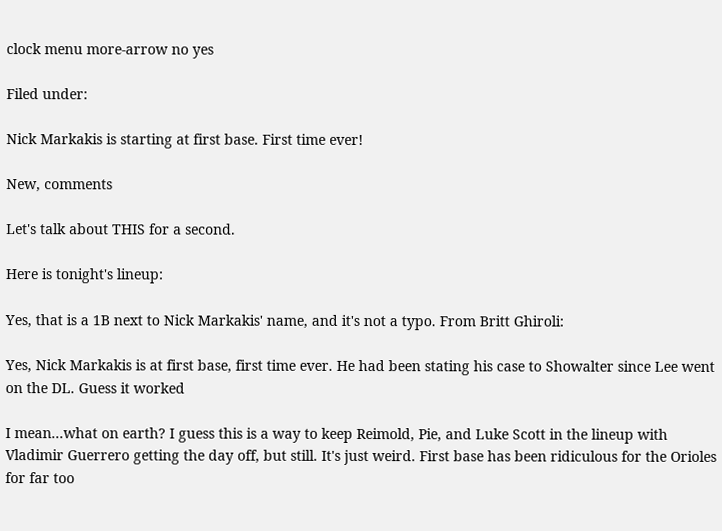clock menu more-arrow no yes

Filed under:

Nick Markakis is starting at first base. First time ever!

New, comments

Let's talk about THIS for a second.

Here is tonight's lineup:

Yes, that is a 1B next to Nick Markakis' name, and it's not a typo. From Britt Ghiroli:

Yes, Nick Markakis is at first base, first time ever. He had been stating his case to Showalter since Lee went on the DL. Guess it worked

I mean...what on earth? I guess this is a way to keep Reimold, Pie, and Luke Scott in the lineup with Vladimir Guerrero getting the day off, but still. It's just weird. First base has been ridiculous for the Orioles for far too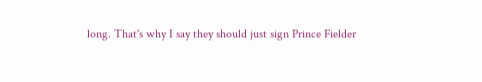long. That's why I say they should just sign Prince Fielder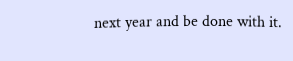next year and be done with it.